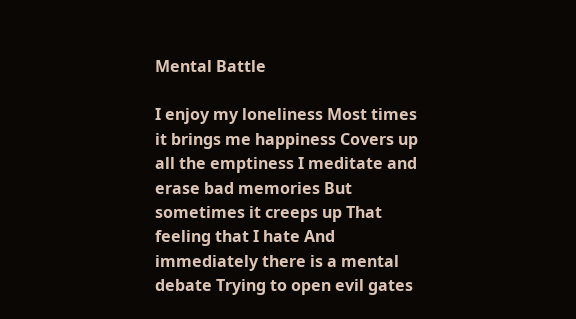Mental Battle

I enjoy my loneliness Most times it brings me happiness Covers up all the emptiness I meditate and erase bad memories But sometimes it creeps up That feeling that I hate And immediately there is a mental debate Trying to open evil gates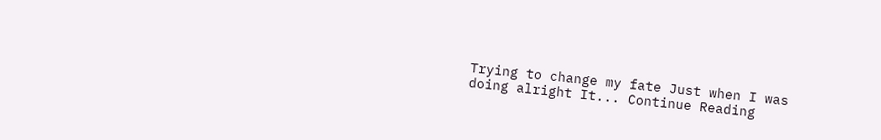Trying to change my fate Just when I was doing alright It... Continue Reading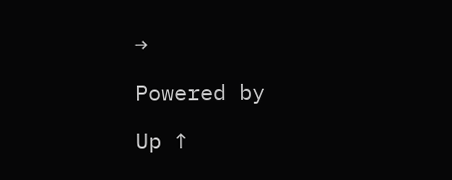→

Powered by

Up ↑